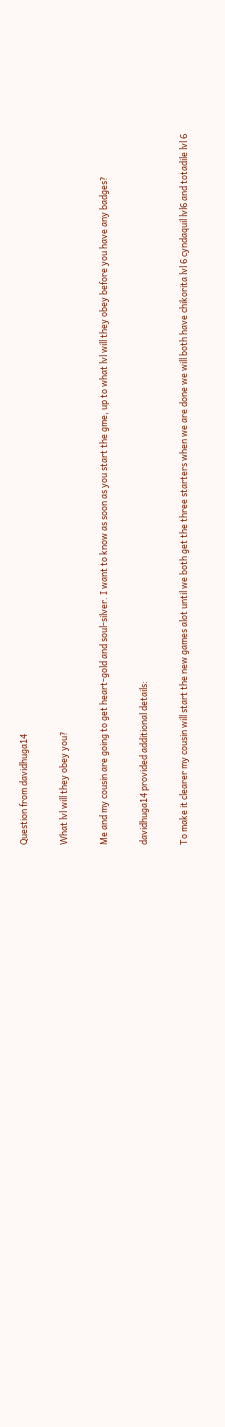Question from davidhuga14

What lvl will they obey you?

Me and my cousin are going to get heart-gold and soul-silver. I want to know as soon as you start the gme, up to what lvl will they obey before you have any badges?

davidhuga14 provided additional details:

To make it clearer my cousin will start the new games alot until we both get the three starters when we are done we will both have chikorita lvl 6 cyndaquil lvl6 and totadile lvl 6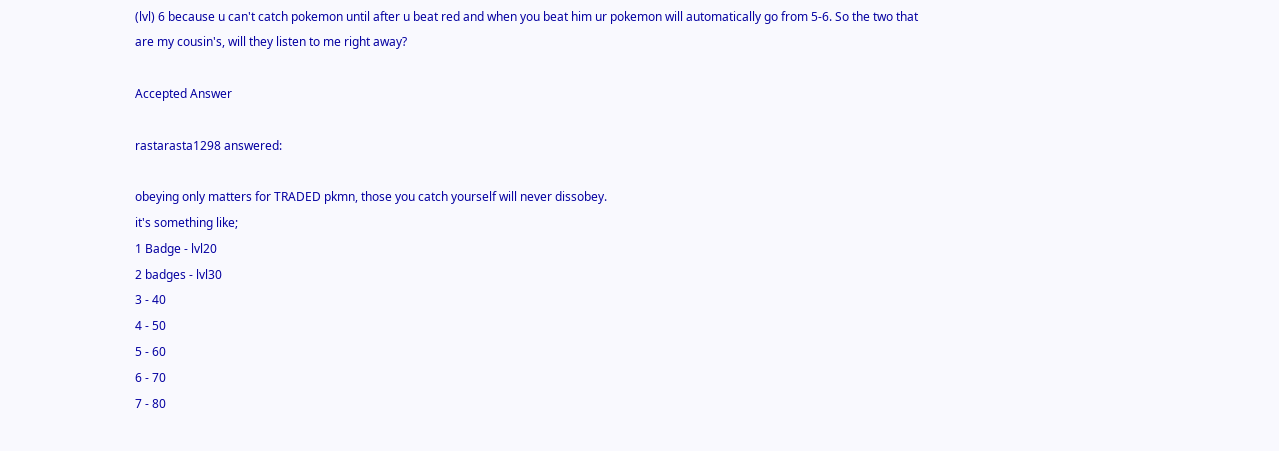(lvl) 6 because u can't catch pokemon until after u beat red and when you beat him ur pokemon will automatically go from 5-6. So the two that are my cousin's, will they listen to me right away?

Accepted Answer

rastarasta1298 answered:

obeying only matters for TRADED pkmn, those you catch yourself will never dissobey.
it's something like;
1 Badge - lvl20
2 badges - lvl30
3 - 40
4 - 50
5 - 60
6 - 70
7 - 80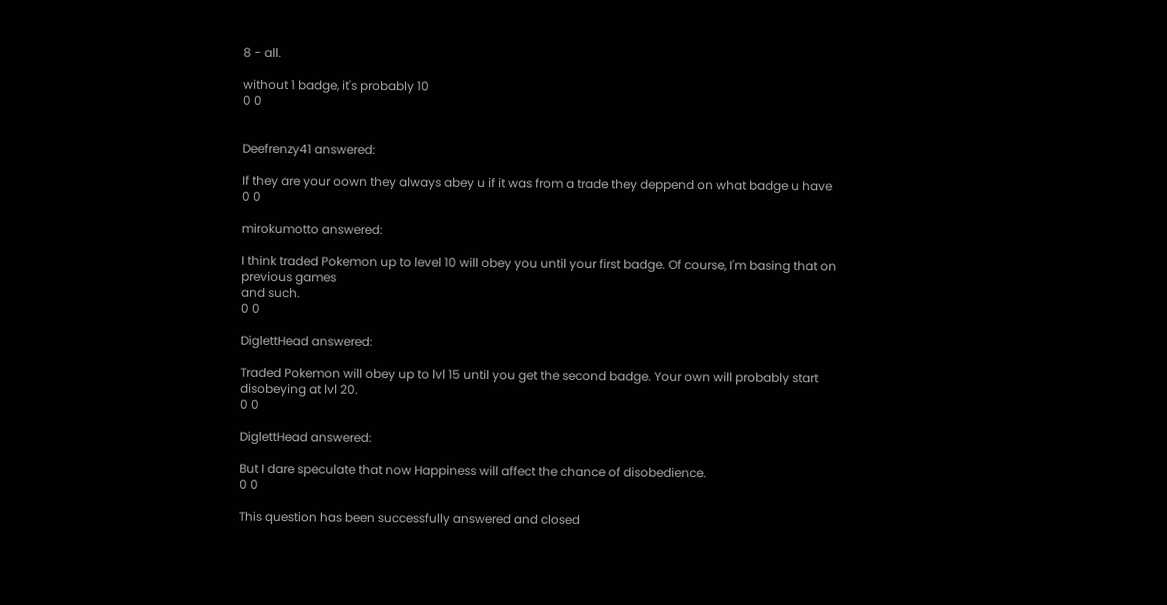8 - all.

without 1 badge, it's probably 10
0 0


Deefrenzy41 answered:

If they are your oown they always abey u if it was from a trade they deppend on what badge u have
0 0

mirokumotto answered:

I think traded Pokemon up to level 10 will obey you until your first badge. Of course, I'm basing that on previous games
and such.
0 0

DiglettHead answered:

Traded Pokemon will obey up to lvl 15 until you get the second badge. Your own will probably start disobeying at lvl 20.
0 0

DiglettHead answered:

But I dare speculate that now Happiness will affect the chance of disobedience.
0 0

This question has been successfully answered and closed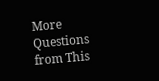More Questions from This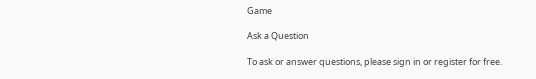Game

Ask a Question

To ask or answer questions, please sign in or register for free.